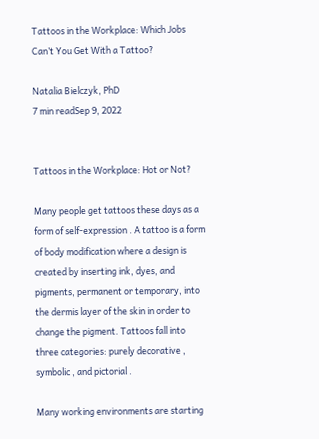Tattoos in the Workplace: Which Jobs Can’t You Get With a Tattoo?

Natalia Bielczyk, PhD
7 min readSep 9, 2022


Tattoos in the Workplace: Hot or Not?

Many people get tattoos these days as a form of self-expression . A tattoo is a form of body modification where a design is created by inserting ink, dyes, and pigments, permanent or temporary, into the dermis layer of the skin in order to change the pigment. Tattoos fall into three categories: purely decorative , symbolic , and pictorial .

Many working environments are starting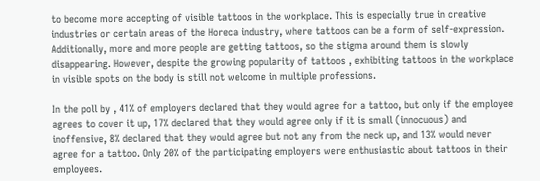to become more accepting of visible tattoos in the workplace. This is especially true in creative industries or certain areas of the Horeca industry, where tattoos can be a form of self-expression. Additionally, more and more people are getting tattoos, so the stigma around them is slowly disappearing. However, despite the growing popularity of tattoos , exhibiting tattoos in the workplace in visible spots on the body is still not welcome in multiple professions.

In the poll by , 41% of employers declared that they would agree for a tattoo, but only if the employee agrees to cover it up, 17% declared that they would agree only if it is small (innocuous) and inoffensive, 8% declared that they would agree but not any from the neck up, and 13% would never agree for a tattoo. Only 20% of the participating employers were enthusiastic about tattoos in their employees.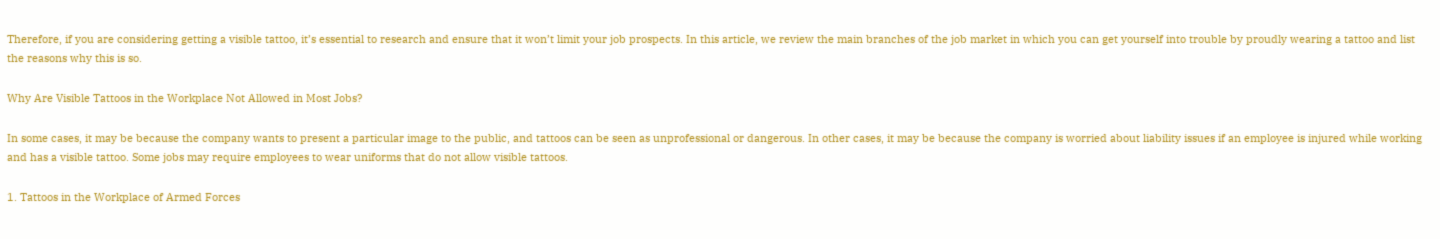Therefore, if you are considering getting a visible tattoo, it’s essential to research and ensure that it won’t limit your job prospects. In this article, we review the main branches of the job market in which you can get yourself into trouble by proudly wearing a tattoo and list the reasons why this is so.

Why Are Visible Tattoos in the Workplace Not Allowed in Most Jobs?

In some cases, it may be because the company wants to present a particular image to the public, and tattoos can be seen as unprofessional or dangerous. In other cases, it may be because the company is worried about liability issues if an employee is injured while working and has a visible tattoo. Some jobs may require employees to wear uniforms that do not allow visible tattoos.

1. Tattoos in the Workplace of Armed Forces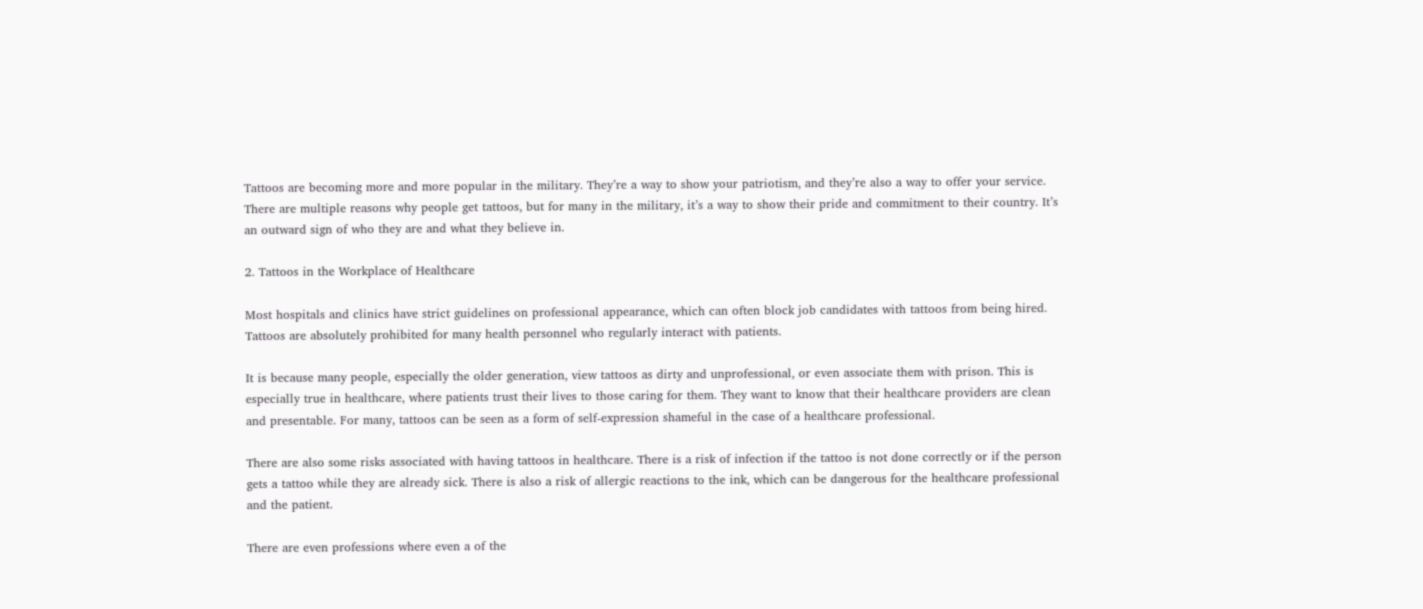Tattoos are becoming more and more popular in the military. They’re a way to show your patriotism, and they’re also a way to offer your service. There are multiple reasons why people get tattoos, but for many in the military, it’s a way to show their pride and commitment to their country. It’s an outward sign of who they are and what they believe in.

2. Tattoos in the Workplace of Healthcare

Most hospitals and clinics have strict guidelines on professional appearance, which can often block job candidates with tattoos from being hired. Tattoos are absolutely prohibited for many health personnel who regularly interact with patients.

It is because many people, especially the older generation, view tattoos as dirty and unprofessional, or even associate them with prison. This is especially true in healthcare, where patients trust their lives to those caring for them. They want to know that their healthcare providers are clean and presentable. For many, tattoos can be seen as a form of self-expression shameful in the case of a healthcare professional.

There are also some risks associated with having tattoos in healthcare. There is a risk of infection if the tattoo is not done correctly or if the person gets a tattoo while they are already sick. There is also a risk of allergic reactions to the ink, which can be dangerous for the healthcare professional and the patient.

There are even professions where even a of the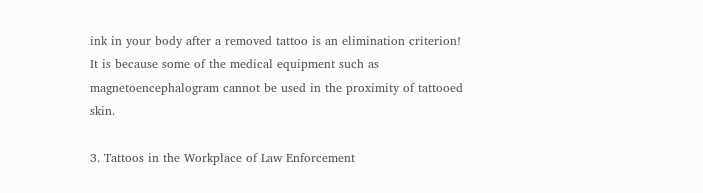ink in your body after a removed tattoo is an elimination criterion! It is because some of the medical equipment such as magnetoencephalogram cannot be used in the proximity of tattooed skin.

3. Tattoos in the Workplace of Law Enforcement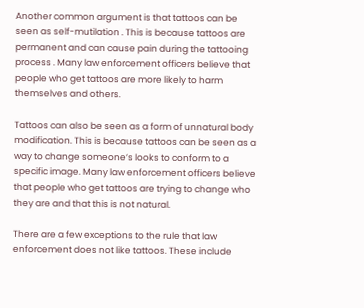Another common argument is that tattoos can be seen as self-mutilation . This is because tattoos are permanent and can cause pain during the tattooing process . Many law enforcement officers believe that people who get tattoos are more likely to harm themselves and others.

Tattoos can also be seen as a form of unnatural body modification. This is because tattoos can be seen as a way to change someone’s looks to conform to a specific image. Many law enforcement officers believe that people who get tattoos are trying to change who they are and that this is not natural.

There are a few exceptions to the rule that law enforcement does not like tattoos. These include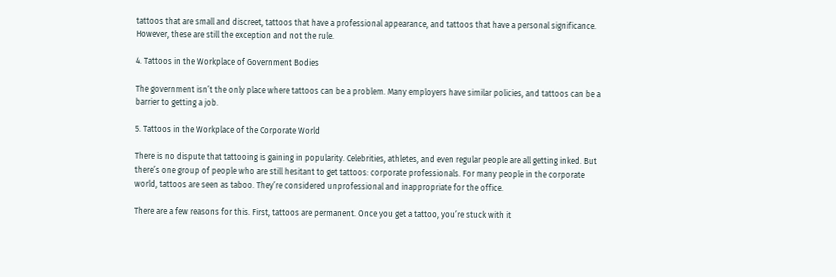tattoos that are small and discreet, tattoos that have a professional appearance, and tattoos that have a personal significance. However, these are still the exception and not the rule.

4. Tattoos in the Workplace of Government Bodies

The government isn’t the only place where tattoos can be a problem. Many employers have similar policies, and tattoos can be a barrier to getting a job.

5. Tattoos in the Workplace of the Corporate World

There is no dispute that tattooing is gaining in popularity. Celebrities, athletes, and even regular people are all getting inked. But there’s one group of people who are still hesitant to get tattoos: corporate professionals. For many people in the corporate world, tattoos are seen as taboo. They’re considered unprofessional and inappropriate for the office.

There are a few reasons for this. First, tattoos are permanent. Once you get a tattoo, you’re stuck with it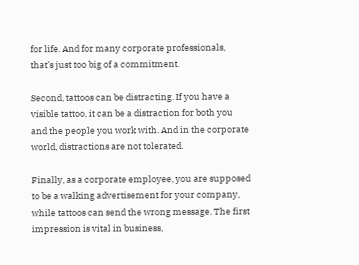for life. And for many corporate professionals, that’s just too big of a commitment.

Second, tattoos can be distracting. If you have a visible tattoo, it can be a distraction for both you and the people you work with. And in the corporate world, distractions are not tolerated.

Finally, as a corporate employee, you are supposed to be a walking advertisement for your company, while tattoos can send the wrong message. The first impression is vital in business,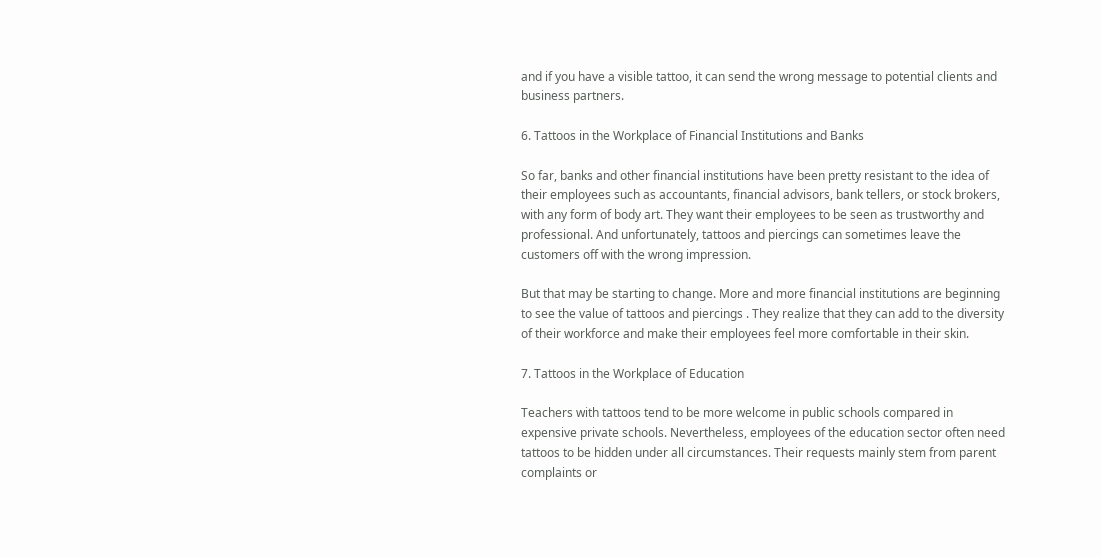and if you have a visible tattoo, it can send the wrong message to potential clients and business partners.

6. Tattoos in the Workplace of Financial Institutions and Banks

So far, banks and other financial institutions have been pretty resistant to the idea of their employees such as accountants, financial advisors, bank tellers, or stock brokers, with any form of body art. They want their employees to be seen as trustworthy and professional. And unfortunately, tattoos and piercings can sometimes leave the customers off with the wrong impression.

But that may be starting to change. More and more financial institutions are beginning to see the value of tattoos and piercings . They realize that they can add to the diversity of their workforce and make their employees feel more comfortable in their skin.

7. Tattoos in the Workplace of Education

Teachers with tattoos tend to be more welcome in public schools compared in expensive private schools. Nevertheless, employees of the education sector often need tattoos to be hidden under all circumstances. Their requests mainly stem from parent complaints or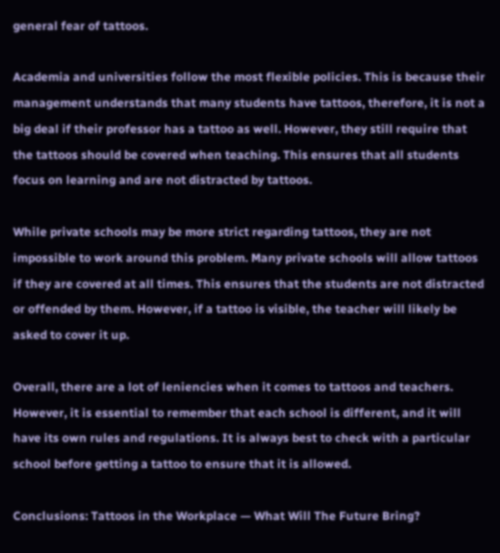general fear of tattoos.

Academia and universities follow the most flexible policies. This is because their management understands that many students have tattoos, therefore, it is not a big deal if their professor has a tattoo as well. However, they still require that the tattoos should be covered when teaching. This ensures that all students focus on learning and are not distracted by tattoos.

While private schools may be more strict regarding tattoos, they are not impossible to work around this problem. Many private schools will allow tattoos if they are covered at all times. This ensures that the students are not distracted or offended by them. However, if a tattoo is visible, the teacher will likely be asked to cover it up.

Overall, there are a lot of leniencies when it comes to tattoos and teachers. However, it is essential to remember that each school is different, and it will have its own rules and regulations. It is always best to check with a particular school before getting a tattoo to ensure that it is allowed.

Conclusions: Tattoos in the Workplace — What Will The Future Bring?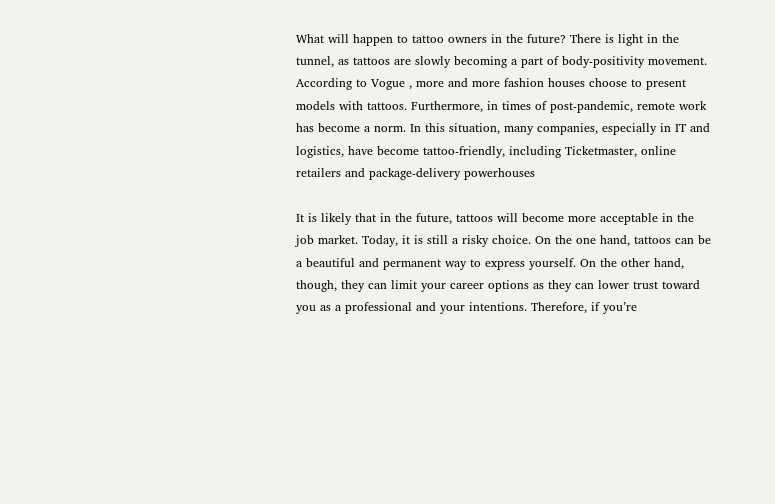What will happen to tattoo owners in the future? There is light in the tunnel, as tattoos are slowly becoming a part of body-positivity movement. According to Vogue , more and more fashion houses choose to present models with tattoos. Furthermore, in times of post-pandemic, remote work has become a norm. In this situation, many companies, especially in IT and logistics, have become tattoo-friendly, including Ticketmaster, online retailers and package-delivery powerhouses

It is likely that in the future, tattoos will become more acceptable in the job market. Today, it is still a risky choice. On the one hand, tattoos can be a beautiful and permanent way to express yourself. On the other hand, though, they can limit your career options as they can lower trust toward you as a professional and your intentions. Therefore, if you’re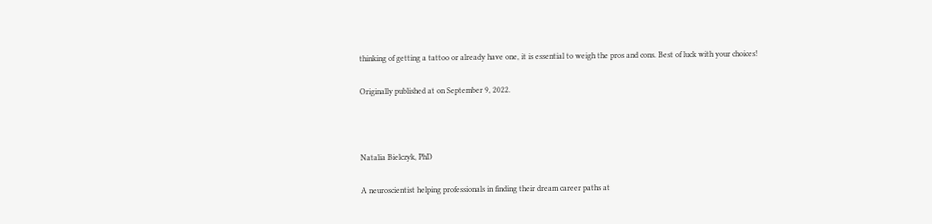thinking of getting a tattoo or already have one, it is essential to weigh the pros and cons. Best of luck with your choices!

Originally published at on September 9, 2022.



Natalia Bielczyk, PhD

A neuroscientist helping professionals in finding their dream career paths at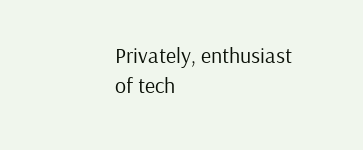Privately, enthusiast of tech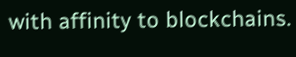with affinity to blockchains.